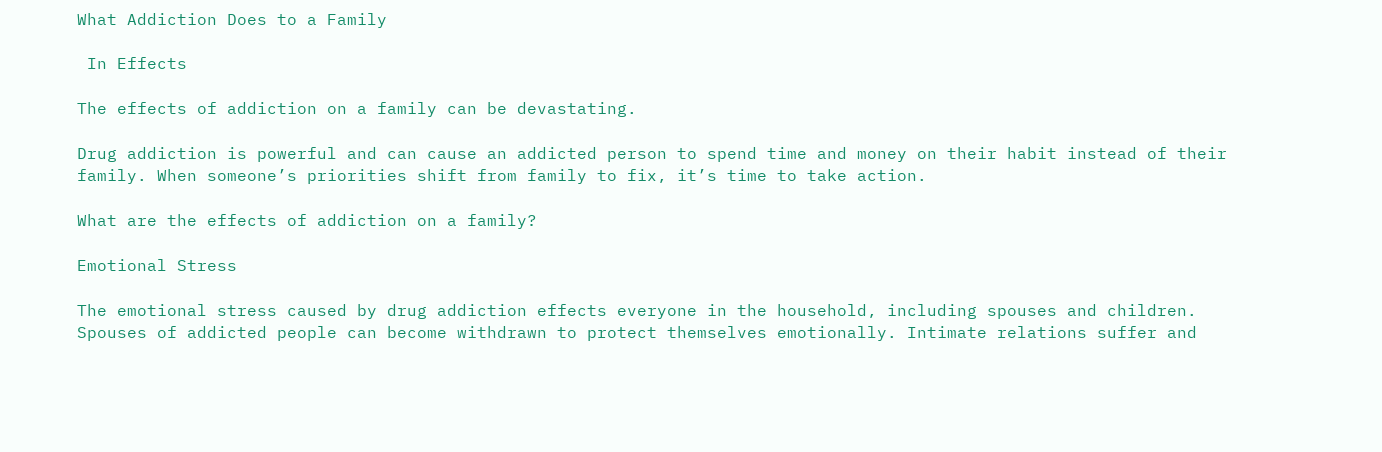What Addiction Does to a Family

 In Effects

The effects of addiction on a family can be devastating.

Drug addiction is powerful and can cause an addicted person to spend time and money on their habit instead of their family. When someone’s priorities shift from family to fix, it’s time to take action.

What are the effects of addiction on a family?

Emotional Stress

The emotional stress caused by drug addiction effects everyone in the household, including spouses and children. Spouses of addicted people can become withdrawn to protect themselves emotionally. Intimate relations suffer and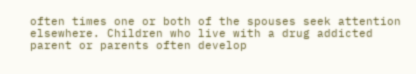often times one or both of the spouses seek attention elsewhere. Children who live with a drug addicted parent or parents often develop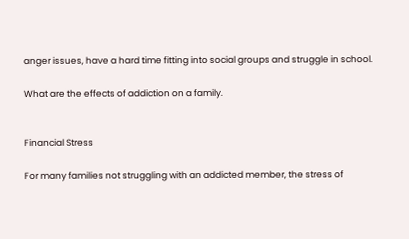anger issues, have a hard time fitting into social groups and struggle in school.

What are the effects of addiction on a family.


Financial Stress

For many families not struggling with an addicted member, the stress of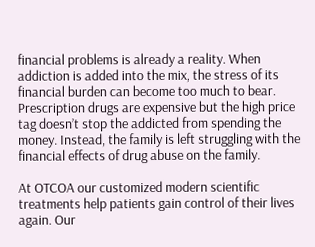financial problems is already a reality. When addiction is added into the mix, the stress of its financial burden can become too much to bear. Prescription drugs are expensive but the high price tag doesn’t stop the addicted from spending the money. Instead, the family is left struggling with the financial effects of drug abuse on the family.

At OTCOA our customized modern scientific treatments help patients gain control of their lives again. Our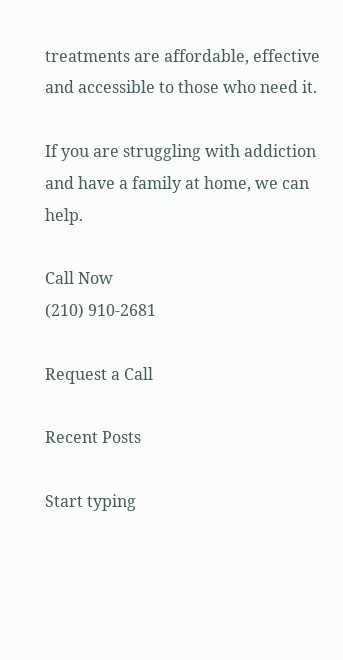treatments are affordable, effective and accessible to those who need it.

If you are struggling with addiction and have a family at home, we can help.

Call Now
(210) 910-2681

Request a Call

Recent Posts

Start typing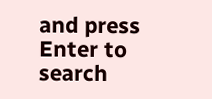and press Enter to search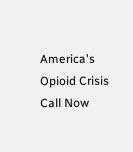America's Opioid Crisis
Call Now